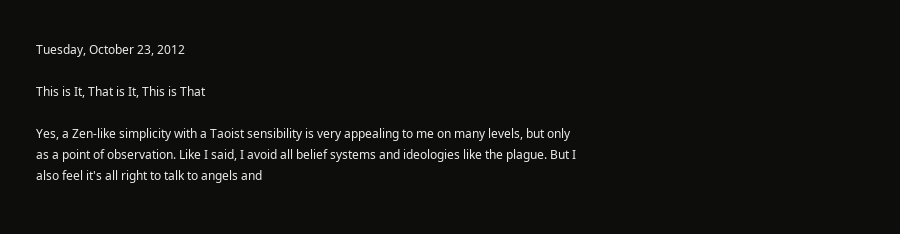Tuesday, October 23, 2012

This is It, That is It, This is That

Yes, a Zen-like simplicity with a Taoist sensibility is very appealing to me on many levels, but only as a point of observation. Like I said, I avoid all belief systems and ideologies like the plague. But I also feel it's all right to talk to angels and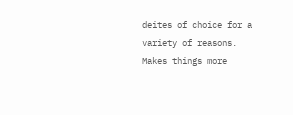deites of choice for a variety of reasons. Makes things more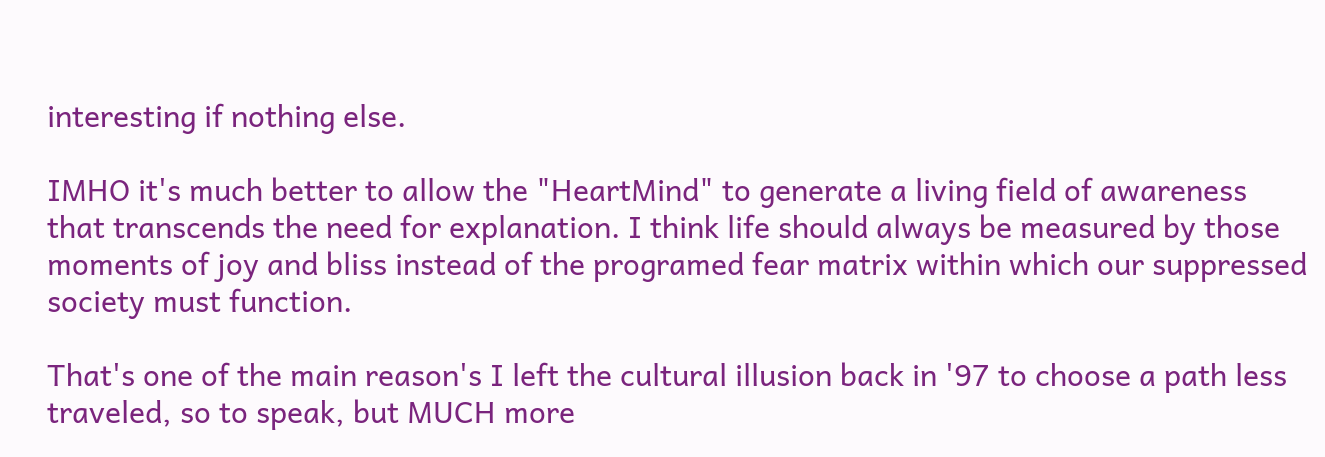interesting if nothing else.

IMHO it's much better to allow the "HeartMind" to generate a living field of awareness that transcends the need for explanation. I think life should always be measured by those moments of joy and bliss instead of the programed fear matrix within which our suppressed society must function.

That's one of the main reason's I left the cultural illusion back in '97 to choose a path less traveled, so to speak, but MUCH more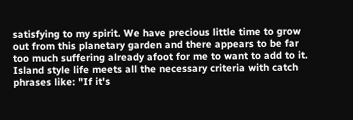satisfying to my spirit. We have precious little time to grow out from this planetary garden and there appears to be far too much suffering already afoot for me to want to add to it. Island style life meets all the necessary criteria with catch phrases like: "If it's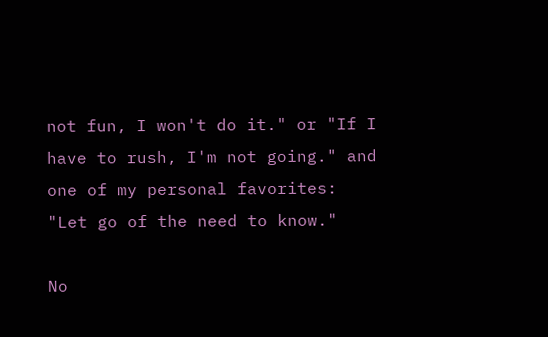not fun, I won't do it." or "If I have to rush, I'm not going." and one of my personal favorites:
"Let go of the need to know."

No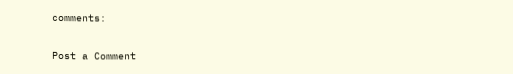comments:

Post a Comment